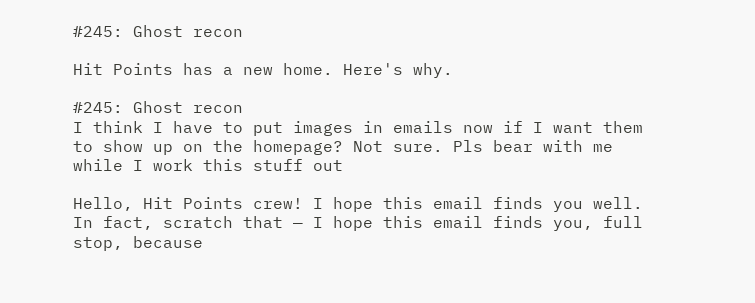#245: Ghost recon

Hit Points has a new home. Here's why.

#245: Ghost recon
I think I have to put images in emails now if I want them to show up on the homepage? Not sure. Pls bear with me while I work this stuff out

Hello, Hit Points crew! I hope this email finds you well. In fact, scratch that — I hope this email finds you, full stop, because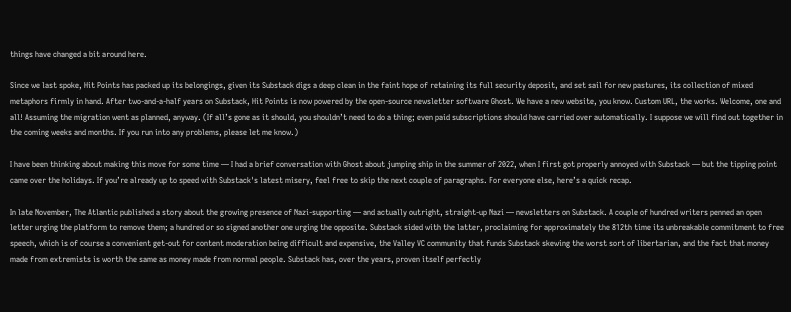things have changed a bit around here.

Since we last spoke, Hit Points has packed up its belongings, given its Substack digs a deep clean in the faint hope of retaining its full security deposit, and set sail for new pastures, its collection of mixed metaphors firmly in hand. After two-and-a-half years on Substack, Hit Points is now powered by the open-source newsletter software Ghost. We have a new website, you know. Custom URL, the works. Welcome, one and all! Assuming the migration went as planned, anyway. (If all’s gone as it should, you shouldn’t need to do a thing; even paid subscriptions should have carried over automatically. I suppose we will find out together in the coming weeks and months. If you run into any problems, please let me know.)

I have been thinking about making this move for some time — I had a brief conversation with Ghost about jumping ship in the summer of 2022, when I first got properly annoyed with Substack — but the tipping point came over the holidays. If you’re already up to speed with Substack's latest misery, feel free to skip the next couple of paragraphs. For everyone else, here’s a quick recap.

In late November, The Atlantic published a story about the growing presence of Nazi-supporting — and actually outright, straight-up Nazi — newsletters on Substack. A couple of hundred writers penned an open letter urging the platform to remove them; a hundred or so signed another one urging the opposite. Substack sided with the latter, proclaiming for approximately the 812th time its unbreakable commitment to free speech, which is of course a convenient get-out for content moderation being difficult and expensive, the Valley VC community that funds Substack skewing the worst sort of libertarian, and the fact that money made from extremists is worth the same as money made from normal people. Substack has, over the years, proven itself perfectly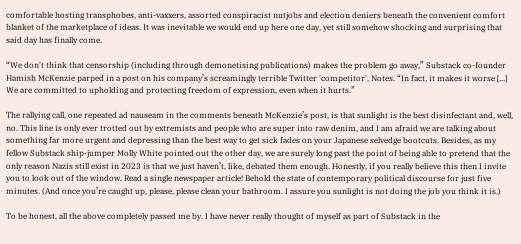comfortable hosting transphobes, anti-vaxxers, assorted conspiracist nutjobs and election deniers beneath the convenient comfort blanket of the marketplace of ideas. It was inevitable we would end up here one day, yet still somehow shocking and surprising that said day has finally come.

“We don't think that censorship (including through demonetising publications) makes the problem go away,” Substack co-founder Hamish McKenzie parped in a post on his company’s screamingly terrible Twitter 'competitor', Notes. “In fact, it makes it worse [...] We are committed to upholding and protecting freedom of expression, even when it hurts.”

The rallying call, one repeated ad nauseam in the comments beneath McKenzie’s post, is that sunlight is the best disinfectant and, well, no. This line is only ever trotted out by extremists and people who are super into raw denim, and I am afraid we are talking about something far more urgent and depressing than the best way to get sick fades on your Japanese selvedge bootcuts. Besides, as my fellow Substack ship-jumper Molly White pointed out the other day, we are surely long past the point of being able to pretend that the only reason Nazis still exist in 2023 is that we just haven’t, like, debated them enough. Honestly, if you really believe this then I invite you to look out of the window. Read a single newspaper article! Behold the state of contemporary political discourse for just five minutes. (And once you’re caught up, please, please clean your bathroom. I assure you sunlight is not doing the job you think it is.)

To be honest, all the above completely passed me by. I have never really thought of myself as part of Substack in the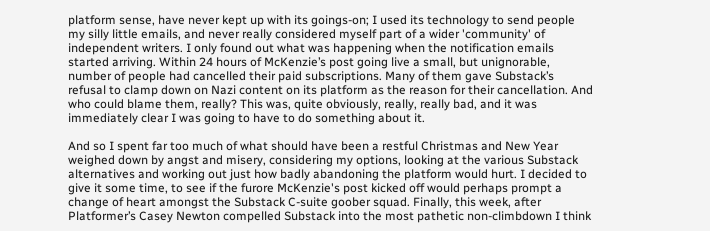platform sense, have never kept up with its goings-on; I used its technology to send people my silly little emails, and never really considered myself part of a wider 'community' of independent writers. I only found out what was happening when the notification emails started arriving. Within 24 hours of McKenzie’s post going live a small, but unignorable, number of people had cancelled their paid subscriptions. Many of them gave Substack’s refusal to clamp down on Nazi content on its platform as the reason for their cancellation. And who could blame them, really? This was, quite obviously, really, really bad, and it was immediately clear I was going to have to do something about it.

And so I spent far too much of what should have been a restful Christmas and New Year weighed down by angst and misery, considering my options, looking at the various Substack alternatives and working out just how badly abandoning the platform would hurt. I decided to give it some time, to see if the furore McKenzie's post kicked off would perhaps prompt a change of heart amongst the Substack C-suite goober squad. Finally, this week, after Platformer’s Casey Newton compelled Substack into the most pathetic non-climbdown I think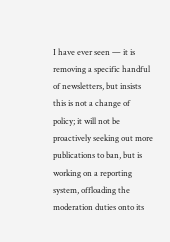I have ever seen — it is removing a specific handful of newsletters, but insists this is not a change of policy; it will not be proactively seeking out more publications to ban, but is working on a reporting system, offloading the moderation duties onto its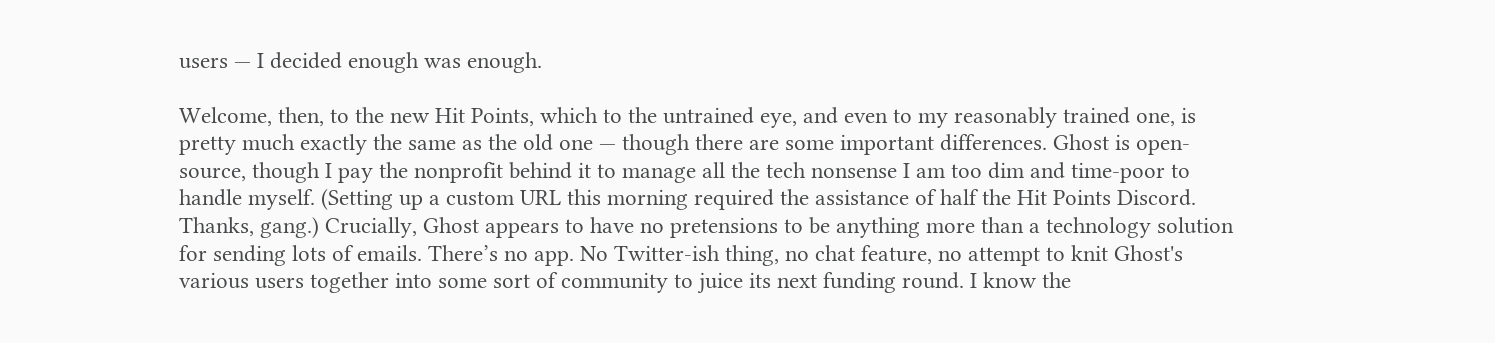users — I decided enough was enough.

Welcome, then, to the new Hit Points, which to the untrained eye, and even to my reasonably trained one, is pretty much exactly the same as the old one — though there are some important differences. Ghost is open-source, though I pay the nonprofit behind it to manage all the tech nonsense I am too dim and time-poor to handle myself. (Setting up a custom URL this morning required the assistance of half the Hit Points Discord. Thanks, gang.) Crucially, Ghost appears to have no pretensions to be anything more than a technology solution for sending lots of emails. There’s no app. No Twitter-ish thing, no chat feature, no attempt to knit Ghost's various users together into some sort of community to juice its next funding round. I know the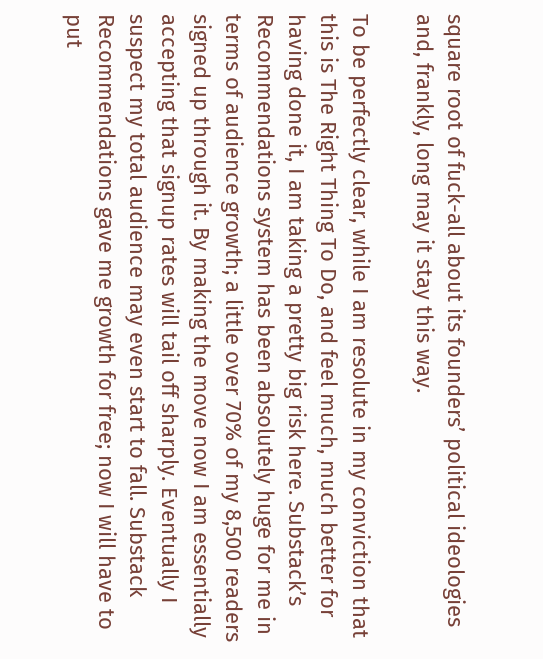square root of fuck-all about its founders’ political ideologies and, frankly, long may it stay this way.

To be perfectly clear, while I am resolute in my conviction that this is The Right Thing To Do, and feel much, much better for having done it, I am taking a pretty big risk here. Substack’s Recommendations system has been absolutely huge for me in terms of audience growth; a little over 70% of my 8,500 readers signed up through it. By making the move now I am essentially accepting that signup rates will tail off sharply. Eventually I suspect my total audience may even start to fall. Substack Recommendations gave me growth for free; now I will have to put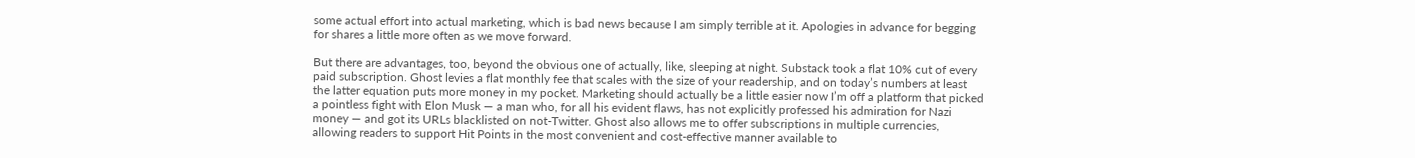some actual effort into actual marketing, which is bad news because I am simply terrible at it. Apologies in advance for begging for shares a little more often as we move forward.

But there are advantages, too, beyond the obvious one of actually, like, sleeping at night. Substack took a flat 10% cut of every paid subscription. Ghost levies a flat monthly fee that scales with the size of your readership, and on today’s numbers at least the latter equation puts more money in my pocket. Marketing should actually be a little easier now I’m off a platform that picked a pointless fight with Elon Musk — a man who, for all his evident flaws, has not explicitly professed his admiration for Nazi money — and got its URLs blacklisted on not-Twitter. Ghost also allows me to offer subscriptions in multiple currencies, allowing readers to support Hit Points in the most convenient and cost-effective manner available to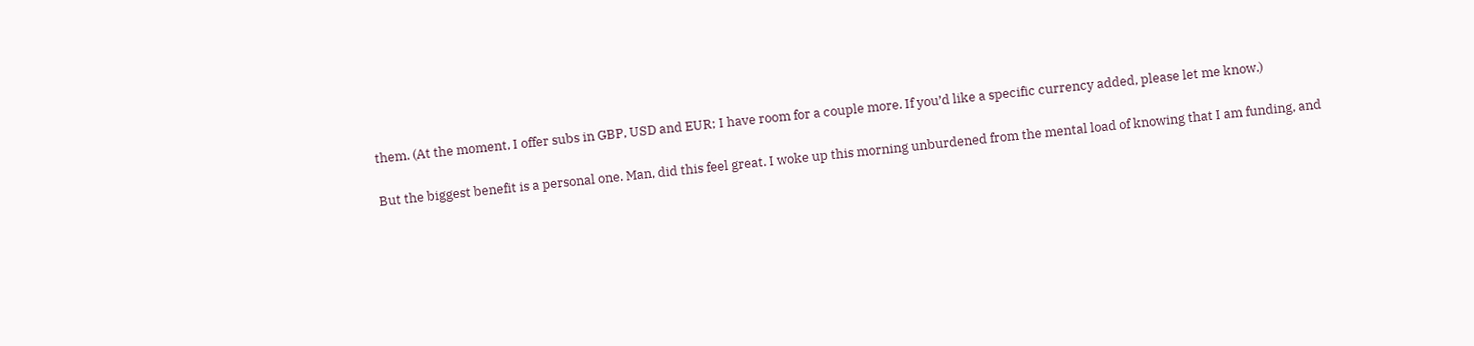them. (At the moment, I offer subs in GBP, USD and EUR; I have room for a couple more. If you’d like a specific currency added, please let me know.)

But the biggest benefit is a personal one. Man, did this feel great. I woke up this morning unburdened from the mental load of knowing that I am funding, and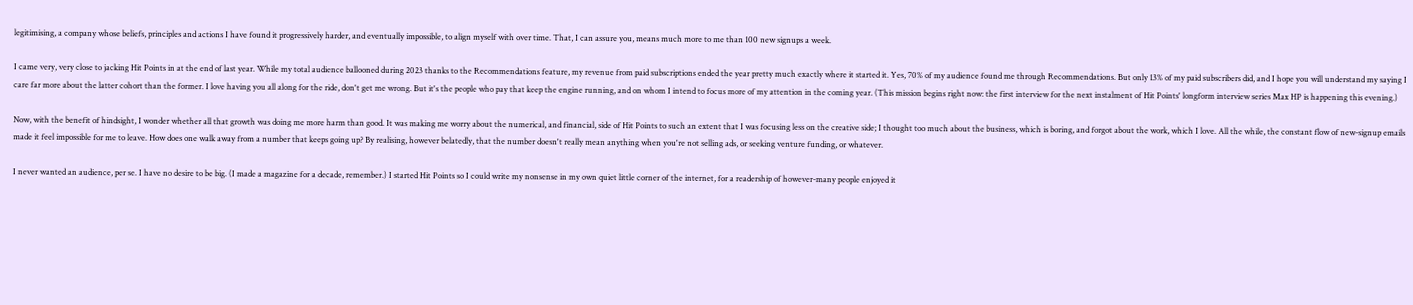legitimising, a company whose beliefs, principles and actions I have found it progressively harder, and eventually impossible, to align myself with over time. That, I can assure you, means much more to me than 100 new signups a week.

I came very, very close to jacking Hit Points in at the end of last year. While my total audience ballooned during 2023 thanks to the Recommendations feature, my revenue from paid subscriptions ended the year pretty much exactly where it started it. Yes, 70% of my audience found me through Recommendations. But only 13% of my paid subscribers did, and I hope you will understand my saying I care far more about the latter cohort than the former. I love having you all along for the ride, don't get me wrong. But it's the people who pay that keep the engine running, and on whom I intend to focus more of my attention in the coming year. (This mission begins right now: the first interview for the next instalment of Hit Points' longform interview series Max HP is happening this evening.)

Now, with the benefit of hindsight, I wonder whether all that growth was doing me more harm than good. It was making me worry about the numerical, and financial, side of Hit Points to such an extent that I was focusing less on the creative side; I thought too much about the business, which is boring, and forgot about the work, which I love. All the while, the constant flow of new-signup emails made it feel impossible for me to leave. How does one walk away from a number that keeps going up? By realising, however belatedly, that the number doesn't really mean anything when you're not selling ads, or seeking venture funding, or whatever.

I never wanted an audience, per se. I have no desire to be big. (I made a magazine for a decade, remember.) I started Hit Points so I could write my nonsense in my own quiet little corner of the internet, for a readership of however-many people enjoyed it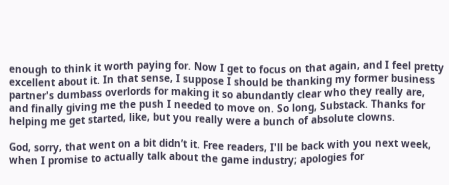enough to think it worth paying for. Now I get to focus on that again, and I feel pretty excellent about it. In that sense, I suppose I should be thanking my former business partner's dumbass overlords for making it so abundantly clear who they really are, and finally giving me the push I needed to move on. So long, Substack. Thanks for helping me get started, like, but you really were a bunch of absolute clowns.

God, sorry, that went on a bit didn’t it. Free readers, I'll be back with you next week, when I promise to actually talk about the game industry; apologies for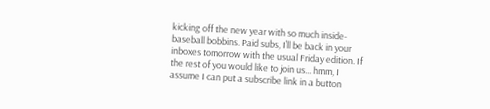kicking off the new year with so much inside-baseball bobbins. Paid subs, I’ll be back in your inboxes tomorrow with the usual Friday edition. If the rest of you would like to join us... hmm, I assume I can put a subscribe link in a button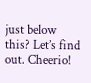just below this? Let’s find out. Cheerio!